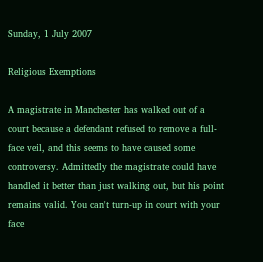Sunday, 1 July 2007

Religious Exemptions

A magistrate in Manchester has walked out of a court because a defendant refused to remove a full-face veil, and this seems to have caused some controversy. Admittedly the magistrate could have handled it better than just walking out, but his point remains valid. You can't turn-up in court with your face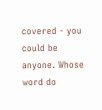covered - you could be anyone. Whose word do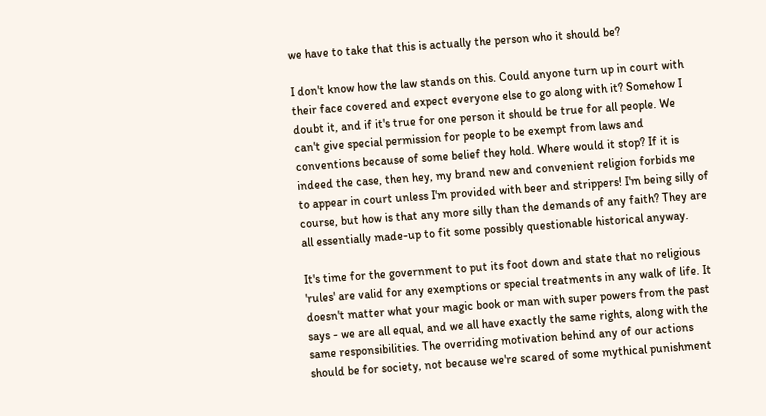we have to take that this is actually the person who it should be?

I don't know how the law stands on this. Could anyone turn up in court with their face covered and expect everyone else to go along with it? Somehow I doubt it, and if it's true for one person it should be true for all people. We can't give special permission for people to be exempt from laws and conventions because of some belief they hold. Where would it stop? If it is indeed the case, then hey, my brand new and convenient religion forbids me to appear in court unless I'm provided with beer and strippers! I'm being silly of course, but how is that any more silly than the demands of any faith? They are all essentially made-up to fit some possibly questionable historical anyway.

It's time for the government to put its foot down and state that no religious 'rules' are valid for any exemptions or special treatments in any walk of life. It doesn't matter what your magic book or man with super powers from the past says - we are all equal, and we all have exactly the same rights, along with the same responsibilities. The overriding motivation behind any of our actions should be for society, not because we're scared of some mythical punishment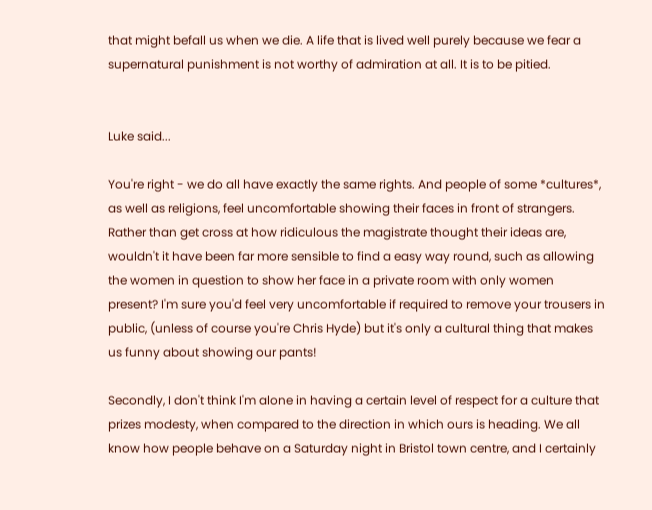that might befall us when we die. A life that is lived well purely because we fear a supernatural punishment is not worthy of admiration at all. It is to be pitied.


Luke said...

You're right - we do all have exactly the same rights. And people of some *cultures*, as well as religions, feel uncomfortable showing their faces in front of strangers. Rather than get cross at how ridiculous the magistrate thought their ideas are, wouldn't it have been far more sensible to find a easy way round, such as allowing the women in question to show her face in a private room with only women present? I'm sure you'd feel very uncomfortable if required to remove your trousers in public, (unless of course you're Chris Hyde) but it's only a cultural thing that makes us funny about showing our pants!

Secondly, I don't think I'm alone in having a certain level of respect for a culture that prizes modesty, when compared to the direction in which ours is heading. We all know how people behave on a Saturday night in Bristol town centre, and I certainly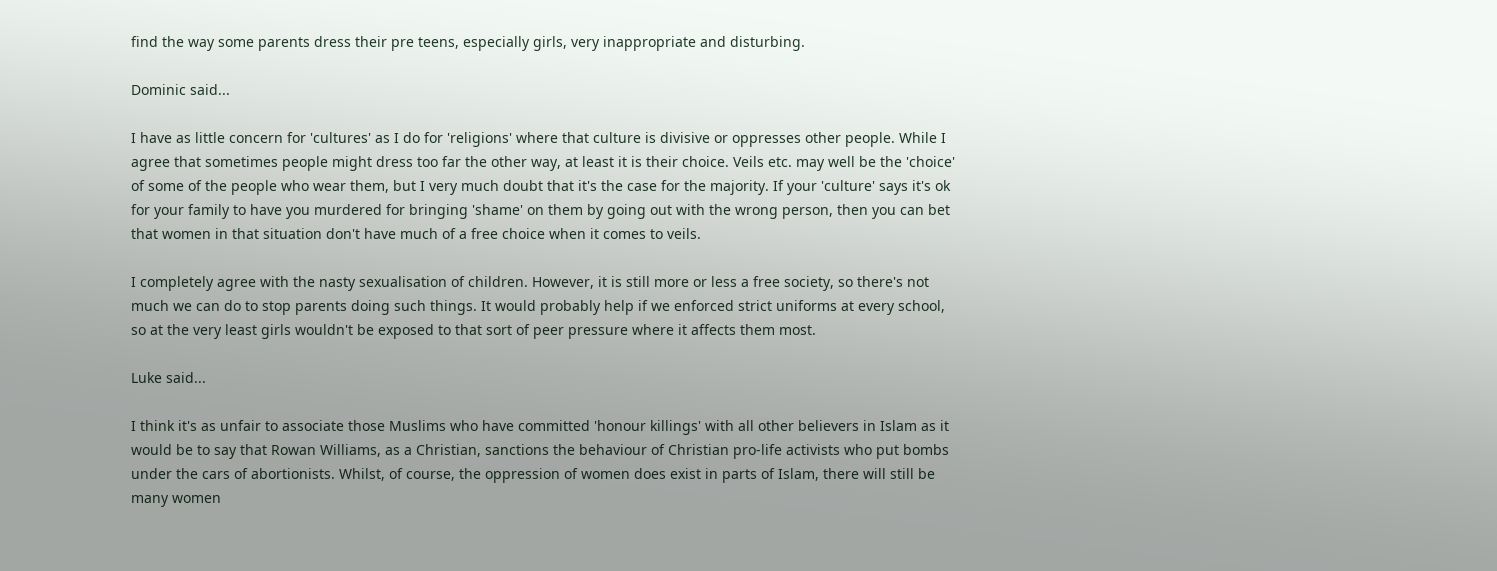find the way some parents dress their pre teens, especially girls, very inappropriate and disturbing.

Dominic said...

I have as little concern for 'cultures' as I do for 'religions' where that culture is divisive or oppresses other people. While I agree that sometimes people might dress too far the other way, at least it is their choice. Veils etc. may well be the 'choice' of some of the people who wear them, but I very much doubt that it's the case for the majority. If your 'culture' says it's ok for your family to have you murdered for bringing 'shame' on them by going out with the wrong person, then you can bet that women in that situation don't have much of a free choice when it comes to veils.

I completely agree with the nasty sexualisation of children. However, it is still more or less a free society, so there's not much we can do to stop parents doing such things. It would probably help if we enforced strict uniforms at every school, so at the very least girls wouldn't be exposed to that sort of peer pressure where it affects them most.

Luke said...

I think it's as unfair to associate those Muslims who have committed 'honour killings' with all other believers in Islam as it would be to say that Rowan Williams, as a Christian, sanctions the behaviour of Christian pro-life activists who put bombs under the cars of abortionists. Whilst, of course, the oppression of women does exist in parts of Islam, there will still be many women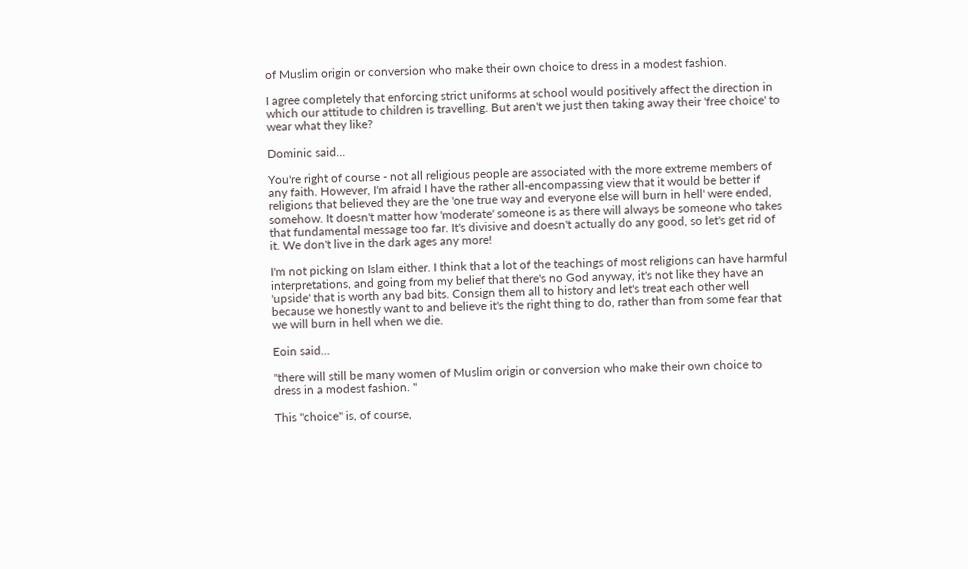of Muslim origin or conversion who make their own choice to dress in a modest fashion.

I agree completely that enforcing strict uniforms at school would positively affect the direction in which our attitude to children is travelling. But aren't we just then taking away their 'free choice' to wear what they like?

Dominic said...

You're right of course - not all religious people are associated with the more extreme members of any faith. However, I'm afraid I have the rather all-encompassing view that it would be better if religions that believed they are the 'one true way and everyone else will burn in hell' were ended, somehow. It doesn't matter how 'moderate' someone is as there will always be someone who takes that fundamental message too far. It's divisive and doesn't actually do any good, so let's get rid of it. We don't live in the dark ages any more!

I'm not picking on Islam either. I think that a lot of the teachings of most religions can have harmful interpretations, and going from my belief that there's no God anyway, it's not like they have an 'upside' that is worth any bad bits. Consign them all to history and let's treat each other well because we honestly want to and believe it's the right thing to do, rather than from some fear that we will burn in hell when we die.

Eoin said...

"there will still be many women of Muslim origin or conversion who make their own choice to dress in a modest fashion. "

This "choice" is, of course,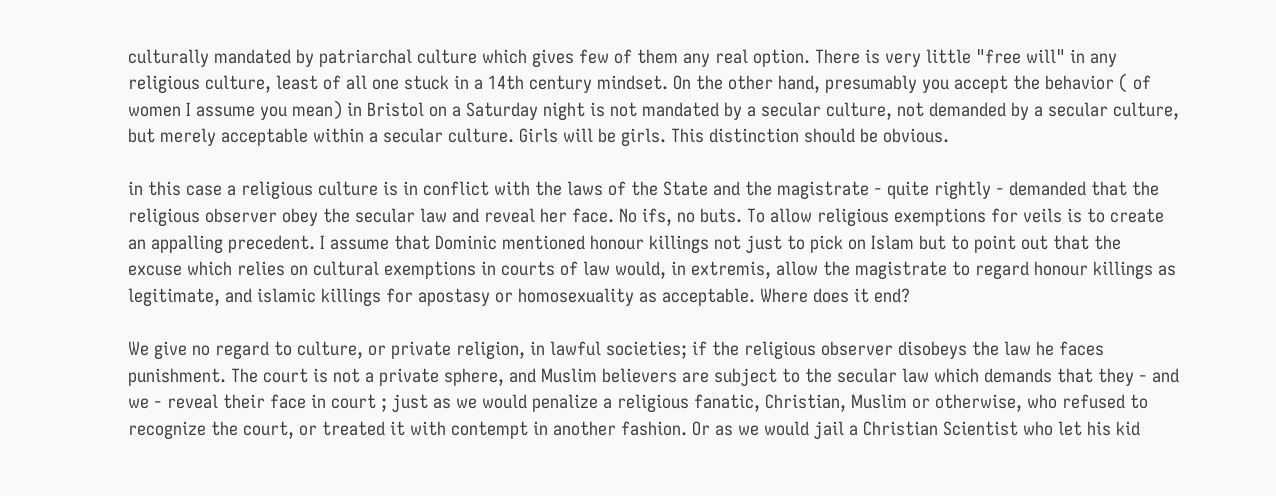culturally mandated by patriarchal culture which gives few of them any real option. There is very little "free will" in any religious culture, least of all one stuck in a 14th century mindset. On the other hand, presumably you accept the behavior ( of women I assume you mean) in Bristol on a Saturday night is not mandated by a secular culture, not demanded by a secular culture, but merely acceptable within a secular culture. Girls will be girls. This distinction should be obvious.

in this case a religious culture is in conflict with the laws of the State and the magistrate - quite rightly - demanded that the religious observer obey the secular law and reveal her face. No ifs, no buts. To allow religious exemptions for veils is to create an appalling precedent. I assume that Dominic mentioned honour killings not just to pick on Islam but to point out that the excuse which relies on cultural exemptions in courts of law would, in extremis, allow the magistrate to regard honour killings as legitimate, and islamic killings for apostasy or homosexuality as acceptable. Where does it end?

We give no regard to culture, or private religion, in lawful societies; if the religious observer disobeys the law he faces punishment. The court is not a private sphere, and Muslim believers are subject to the secular law which demands that they - and we - reveal their face in court ; just as we would penalize a religious fanatic, Christian, Muslim or otherwise, who refused to recognize the court, or treated it with contempt in another fashion. Or as we would jail a Christian Scientist who let his kid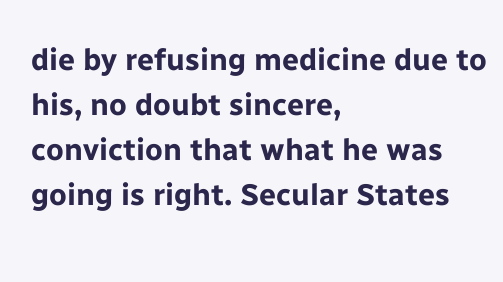die by refusing medicine due to his, no doubt sincere, conviction that what he was going is right. Secular States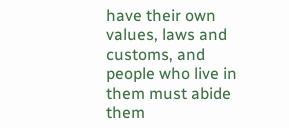have their own values, laws and customs, and people who live in them must abide them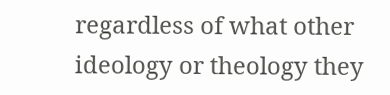regardless of what other ideology or theology they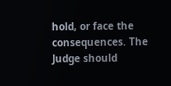hold, or face the consequences. The Judge should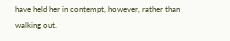have held her in contempt, however, rather than walking out.